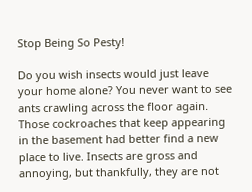Stop Being So Pesty!

Do you wish insects would just leave your home alone? You never want to see ants crawling across the floor again. Those cockroaches that keep appearing in the basement had better find a new place to live. Insects are gross and annoying, but thankfully, they are not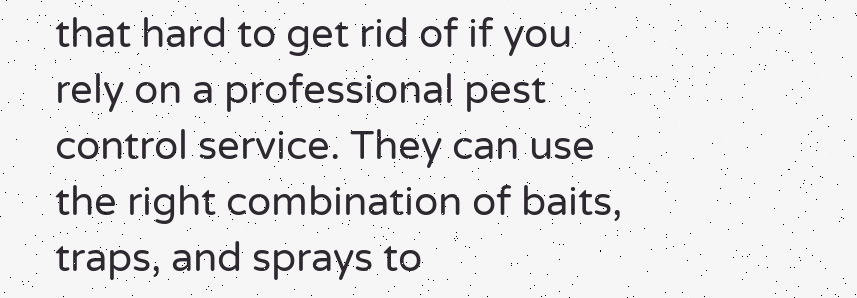that hard to get rid of if you rely on a professional pest control service. They can use the right combination of baits, traps, and sprays to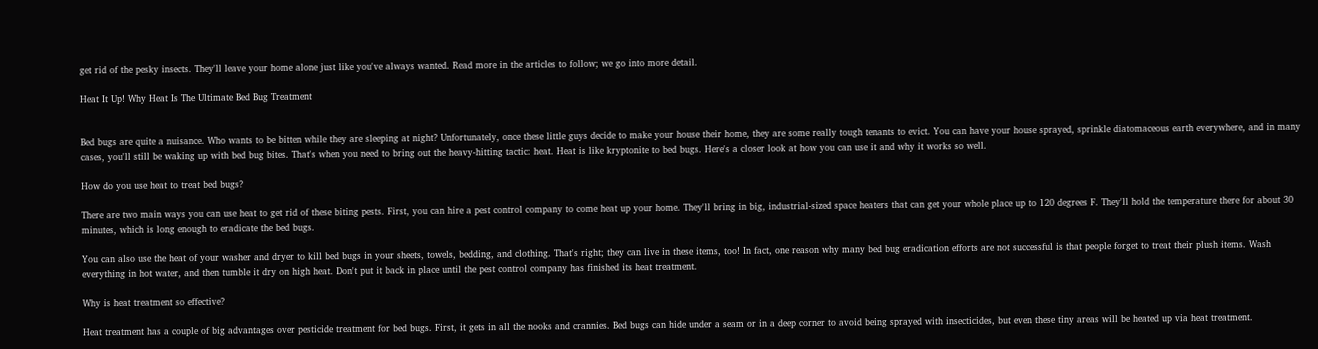get rid of the pesky insects. They'll leave your home alone just like you've always wanted. Read more in the articles to follow; we go into more detail.

Heat It Up! Why Heat Is The Ultimate Bed Bug Treatment


Bed bugs are quite a nuisance. Who wants to be bitten while they are sleeping at night? Unfortunately, once these little guys decide to make your house their home, they are some really tough tenants to evict. You can have your house sprayed, sprinkle diatomaceous earth everywhere, and in many cases, you'll still be waking up with bed bug bites. That's when you need to bring out the heavy-hitting tactic: heat. Heat is like kryptonite to bed bugs. Here's a closer look at how you can use it and why it works so well.

How do you use heat to treat bed bugs?

There are two main ways you can use heat to get rid of these biting pests. First, you can hire a pest control company to come heat up your home. They'll bring in big, industrial-sized space heaters that can get your whole place up to 120 degrees F. They'll hold the temperature there for about 30 minutes, which is long enough to eradicate the bed bugs.

You can also use the heat of your washer and dryer to kill bed bugs in your sheets, towels, bedding, and clothing. That's right; they can live in these items, too! In fact, one reason why many bed bug eradication efforts are not successful is that people forget to treat their plush items. Wash everything in hot water, and then tumble it dry on high heat. Don't put it back in place until the pest control company has finished its heat treatment.

Why is heat treatment so effective?

Heat treatment has a couple of big advantages over pesticide treatment for bed bugs. First, it gets in all the nooks and crannies. Bed bugs can hide under a seam or in a deep corner to avoid being sprayed with insecticides, but even these tiny areas will be heated up via heat treatment.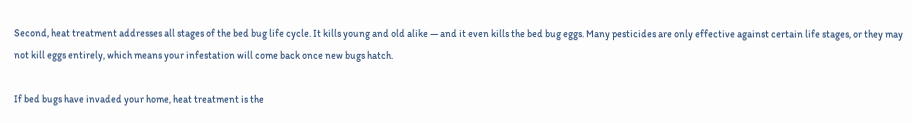Second, heat treatment addresses all stages of the bed bug life cycle. It kills young and old alike — and it even kills the bed bug eggs. Many pesticides are only effective against certain life stages, or they may not kill eggs entirely, which means your infestation will come back once new bugs hatch.

If bed bugs have invaded your home, heat treatment is the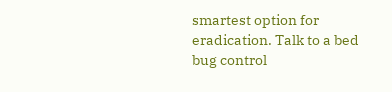smartest option for eradication. Talk to a bed bug control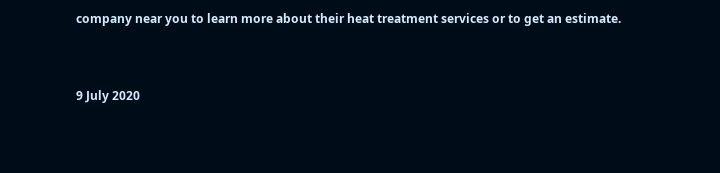company near you to learn more about their heat treatment services or to get an estimate.


9 July 2020